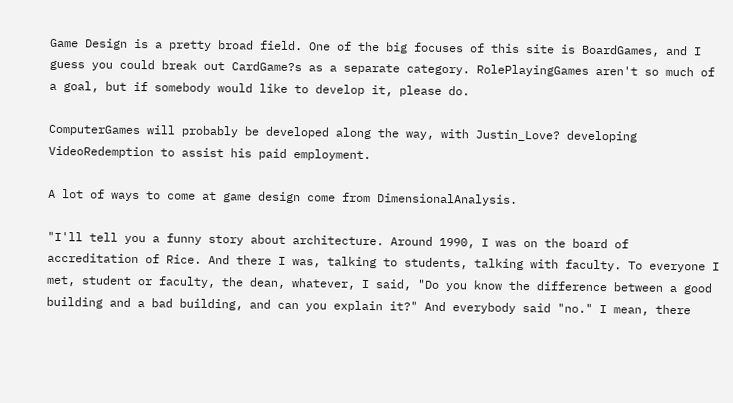Game Design is a pretty broad field. One of the big focuses of this site is BoardGames, and I guess you could break out CardGame?s as a separate category. RolePlayingGames aren't so much of a goal, but if somebody would like to develop it, please do.

ComputerGames will probably be developed along the way, with Justin_Love? developing VideoRedemption to assist his paid employment.

A lot of ways to come at game design come from DimensionalAnalysis.

"I'll tell you a funny story about architecture. Around 1990, I was on the board of accreditation of Rice. And there I was, talking to students, talking with faculty. To everyone I met, student or faculty, the dean, whatever, I said, "Do you know the difference between a good building and a bad building, and can you explain it?" And everybody said "no." I mean, there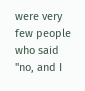were very few people who said "no, and I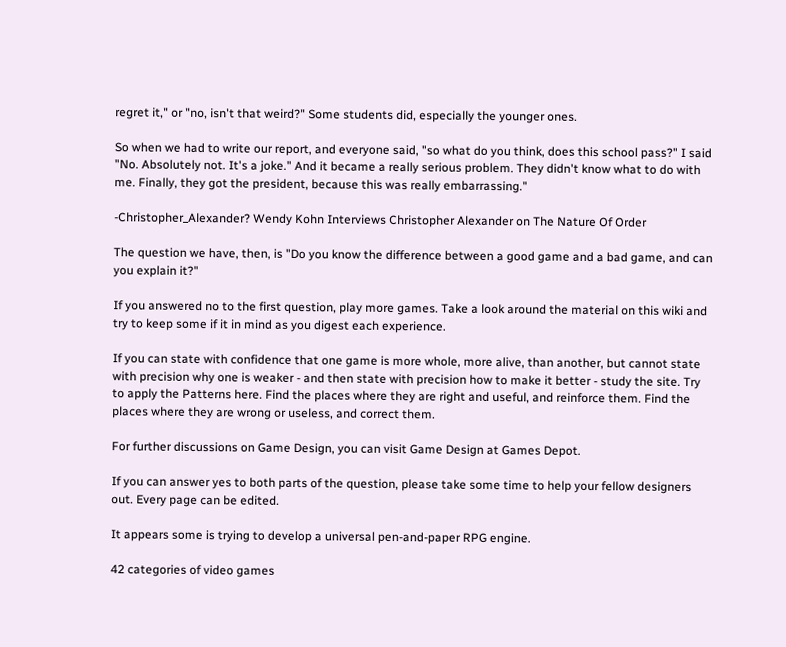regret it," or "no, isn't that weird?" Some students did, especially the younger ones.

So when we had to write our report, and everyone said, "so what do you think, does this school pass?" I said "No. Absolutely not. It's a joke." And it became a really serious problem. They didn't know what to do with me. Finally, they got the president, because this was really embarrassing."

-Christopher_Alexander? Wendy Kohn Interviews Christopher Alexander on The Nature Of Order

The question we have, then, is "Do you know the difference between a good game and a bad game, and can you explain it?"

If you answered no to the first question, play more games. Take a look around the material on this wiki and try to keep some if it in mind as you digest each experience.

If you can state with confidence that one game is more whole, more alive, than another, but cannot state with precision why one is weaker - and then state with precision how to make it better - study the site. Try to apply the Patterns here. Find the places where they are right and useful, and reinforce them. Find the places where they are wrong or useless, and correct them.

For further discussions on Game Design, you can visit Game Design at Games Depot.

If you can answer yes to both parts of the question, please take some time to help your fellow designers out. Every page can be edited.

It appears some is trying to develop a universal pen-and-paper RPG engine.

42 categories of video games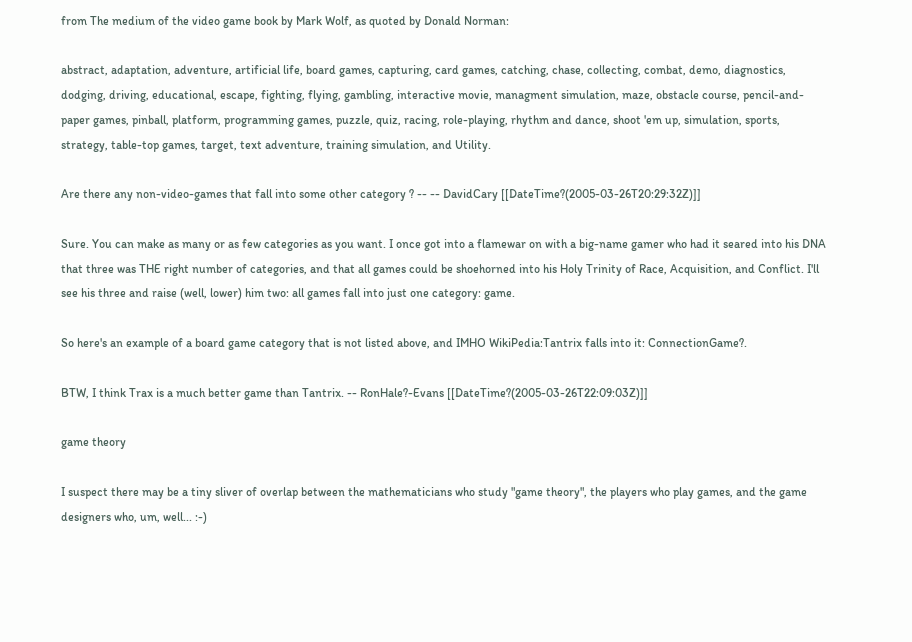from The medium of the video game book by Mark Wolf, as quoted by Donald Norman:

abstract, adaptation, adventure, artificial life, board games, capturing, card games, catching, chase, collecting, combat, demo, diagnostics, dodging, driving, educational, escape, fighting, flying, gambling, interactive movie, managment simulation, maze, obstacle course, pencil-and-paper games, pinball, platform, programming games, puzzle, quiz, racing, role-playing, rhythm and dance, shoot 'em up, simulation, sports, strategy, table-top games, target, text adventure, training simulation, and Utility.

Are there any non-video-games that fall into some other category ? -- -- DavidCary [[DateTime?(2005-03-26T20:29:32Z)]]

Sure. You can make as many or as few categories as you want. I once got into a flamewar on with a big-name gamer who had it seared into his DNA that three was THE right number of categories, and that all games could be shoehorned into his Holy Trinity of Race, Acquisition, and Conflict. I'll see his three and raise (well, lower) him two: all games fall into just one category: game.

So here's an example of a board game category that is not listed above, and IMHO WikiPedia:Tantrix falls into it: ConnectionGame?.

BTW, I think Trax is a much better game than Tantrix. -- RonHale?-Evans [[DateTime?(2005-03-26T22:09:03Z)]]

game theory

I suspect there may be a tiny sliver of overlap between the mathematicians who study "game theory", the players who play games, and the game designers who, um, well... :-)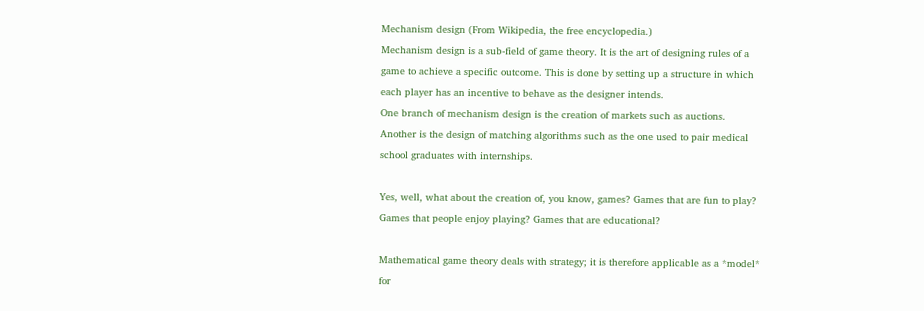Mechanism design (From Wikipedia, the free encyclopedia.)
Mechanism design is a sub-field of game theory. It is the art of designing rules of a game to achieve a specific outcome. This is done by setting up a structure in which each player has an incentive to behave as the designer intends.
One branch of mechanism design is the creation of markets such as auctions. Another is the design of matching algorithms such as the one used to pair medical school graduates with internships.

Yes, well, what about the creation of, you know, games? Games that are fun to play? Games that people enjoy playing? Games that are educational?

Mathematical game theory deals with strategy; it is therefore applicable as a *model* for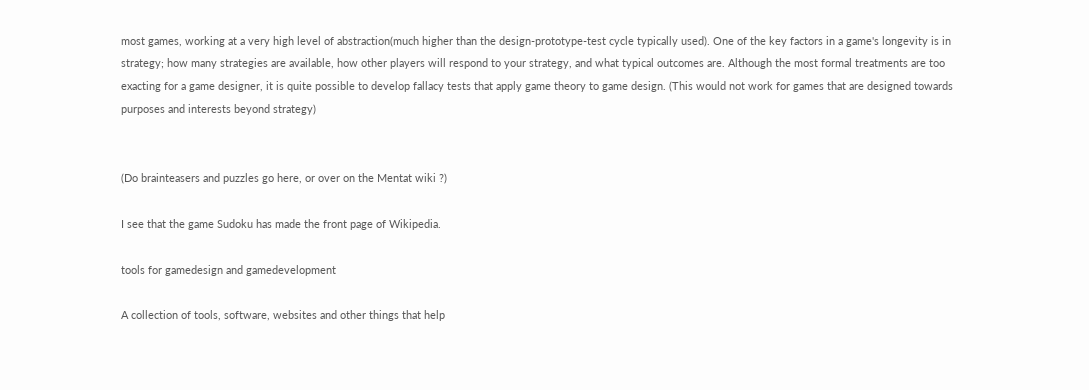most games, working at a very high level of abstraction(much higher than the design-prototype-test cycle typically used). One of the key factors in a game's longevity is in strategy; how many strategies are available, how other players will respond to your strategy, and what typical outcomes are. Although the most formal treatments are too exacting for a game designer, it is quite possible to develop fallacy tests that apply game theory to game design. (This would not work for games that are designed towards purposes and interests beyond strategy)


(Do brainteasers and puzzles go here, or over on the Mentat wiki ?)

I see that the game Sudoku has made the front page of Wikipedia.

tools for gamedesign and gamedevelopment

A collection of tools, software, websites and other things that help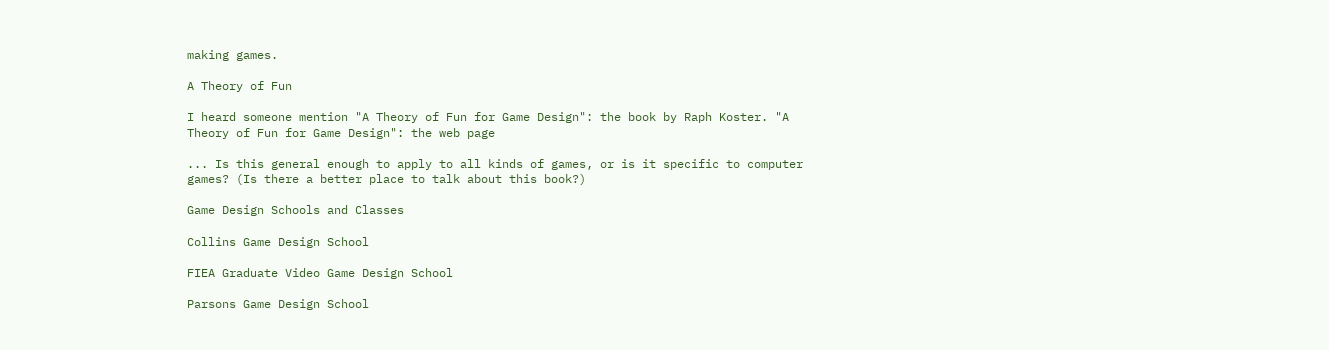making games.

A Theory of Fun

I heard someone mention "A Theory of Fun for Game Design": the book by Raph Koster. "A Theory of Fun for Game Design": the web page

... Is this general enough to apply to all kinds of games, or is it specific to computer games? (Is there a better place to talk about this book?)

Game Design Schools and Classes

Collins Game Design School

FIEA Graduate Video Game Design School

Parsons Game Design School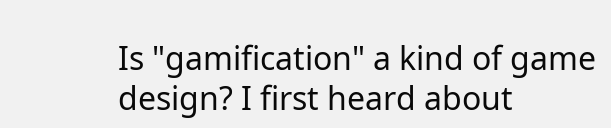Is "gamification" a kind of game design? I first heard about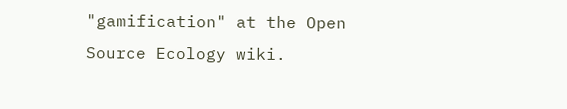"gamification" at the Open Source Ecology wiki.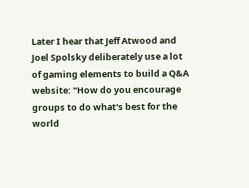Later I hear that Jeff Atwood and Joel Spolsky deliberately use a lot of gaming elements to build a Q&A website: "How do you encourage groups to do what's best for the world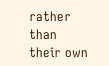rather than their own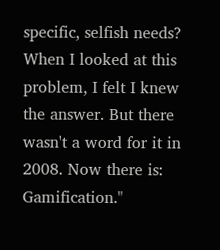specific, selfish needs? When I looked at this problem, I felt I knew the answer. But there wasn't a word for it in 2008. Now there is: Gamification."